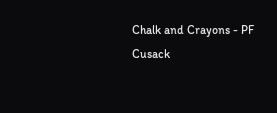Chalk and Crayons - PF Cusack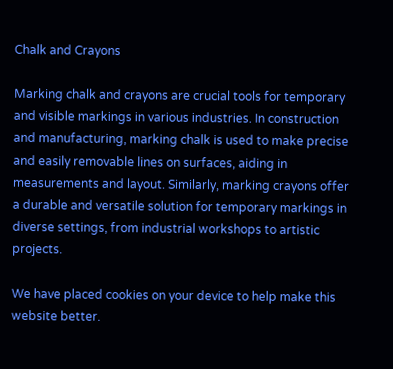Chalk and Crayons

Marking chalk and crayons are crucial tools for temporary and visible markings in various industries. In construction and manufacturing, marking chalk is used to make precise and easily removable lines on surfaces, aiding in measurements and layout. Similarly, marking crayons offer a durable and versatile solution for temporary markings in diverse settings, from industrial workshops to artistic projects.

We have placed cookies on your device to help make this website better.